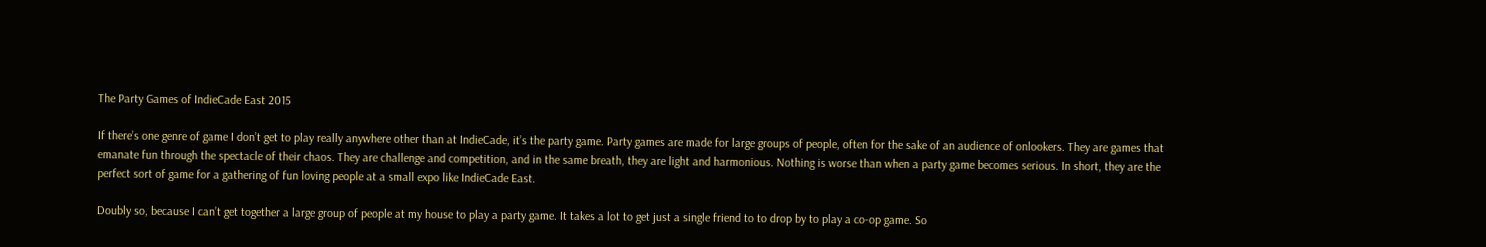The Party Games of IndieCade East 2015

If there’s one genre of game I don’t get to play really anywhere other than at IndieCade, it’s the party game. Party games are made for large groups of people, often for the sake of an audience of onlookers. They are games that emanate fun through the spectacle of their chaos. They are challenge and competition, and in the same breath, they are light and harmonious. Nothing is worse than when a party game becomes serious. In short, they are the perfect sort of game for a gathering of fun loving people at a small expo like IndieCade East.

Doubly so, because I can’t get together a large group of people at my house to play a party game. It takes a lot to get just a single friend to to drop by to play a co-op game. So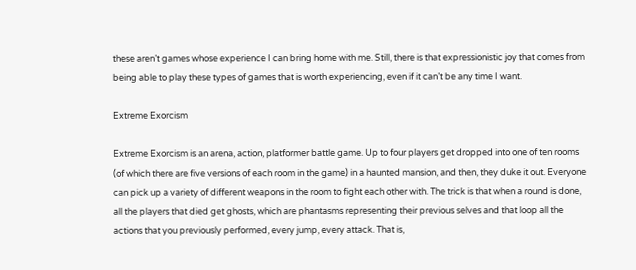these aren’t games whose experience I can bring home with me. Still, there is that expressionistic joy that comes from being able to play these types of games that is worth experiencing, even if it can’t be any time I want.

Extreme Exorcism

Extreme Exorcism is an arena, action, platformer battle game. Up to four players get dropped into one of ten rooms (of which there are five versions of each room in the game) in a haunted mansion, and then, they duke it out. Everyone can pick up a variety of different weapons in the room to fight each other with. The trick is that when a round is done, all the players that died get ghosts, which are phantasms representing their previous selves and that loop all the actions that you previously performed, every jump, every attack. That is,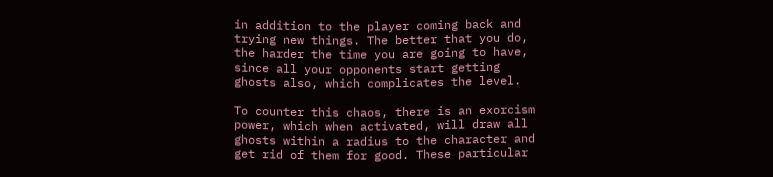in addition to the player coming back and trying new things. The better that you do, the harder the time you are going to have, since all your opponents start getting ghosts also, which complicates the level.

To counter this chaos, there is an exorcism power, which when activated, will draw all ghosts within a radius to the character and get rid of them for good. These particular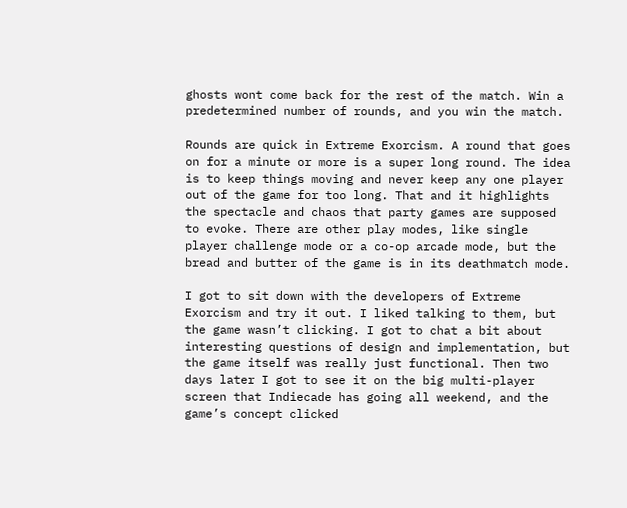ghosts wont come back for the rest of the match. Win a predetermined number of rounds, and you win the match.

Rounds are quick in Extreme Exorcism. A round that goes on for a minute or more is a super long round. The idea is to keep things moving and never keep any one player out of the game for too long. That and it highlights the spectacle and chaos that party games are supposed to evoke. There are other play modes, like single player challenge mode or a co-op arcade mode, but the bread and butter of the game is in its deathmatch mode.

I got to sit down with the developers of Extreme Exorcism and try it out. I liked talking to them, but the game wasn’t clicking. I got to chat a bit about interesting questions of design and implementation, but the game itself was really just functional. Then two days later I got to see it on the big multi-player screen that Indiecade has going all weekend, and the game’s concept clicked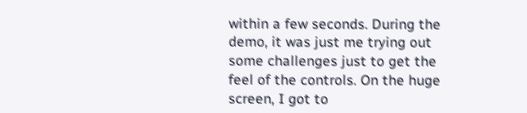within a few seconds. During the demo, it was just me trying out some challenges just to get the feel of the controls. On the huge screen, I got to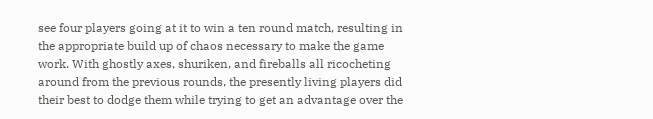see four players going at it to win a ten round match, resulting in the appropriate build up of chaos necessary to make the game work. With ghostly axes, shuriken, and fireballs all ricocheting around from the previous rounds, the presently living players did their best to dodge them while trying to get an advantage over the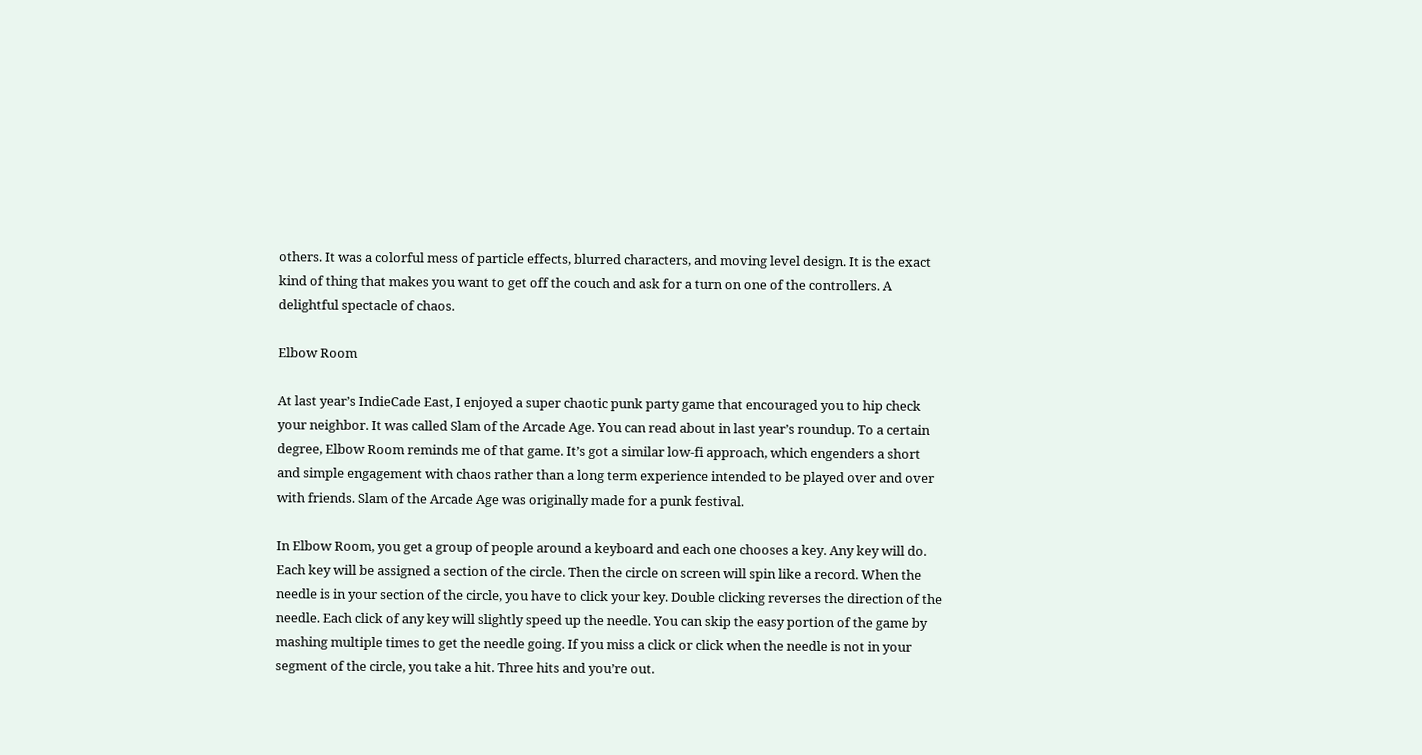others. It was a colorful mess of particle effects, blurred characters, and moving level design. It is the exact kind of thing that makes you want to get off the couch and ask for a turn on one of the controllers. A delightful spectacle of chaos.

Elbow Room

At last year’s IndieCade East, I enjoyed a super chaotic punk party game that encouraged you to hip check your neighbor. It was called Slam of the Arcade Age. You can read about in last year’s roundup. To a certain degree, Elbow Room reminds me of that game. It’s got a similar low-fi approach, which engenders a short and simple engagement with chaos rather than a long term experience intended to be played over and over with friends. Slam of the Arcade Age was originally made for a punk festival.

In Elbow Room, you get a group of people around a keyboard and each one chooses a key. Any key will do. Each key will be assigned a section of the circle. Then the circle on screen will spin like a record. When the needle is in your section of the circle, you have to click your key. Double clicking reverses the direction of the needle. Each click of any key will slightly speed up the needle. You can skip the easy portion of the game by mashing multiple times to get the needle going. If you miss a click or click when the needle is not in your segment of the circle, you take a hit. Three hits and you’re out.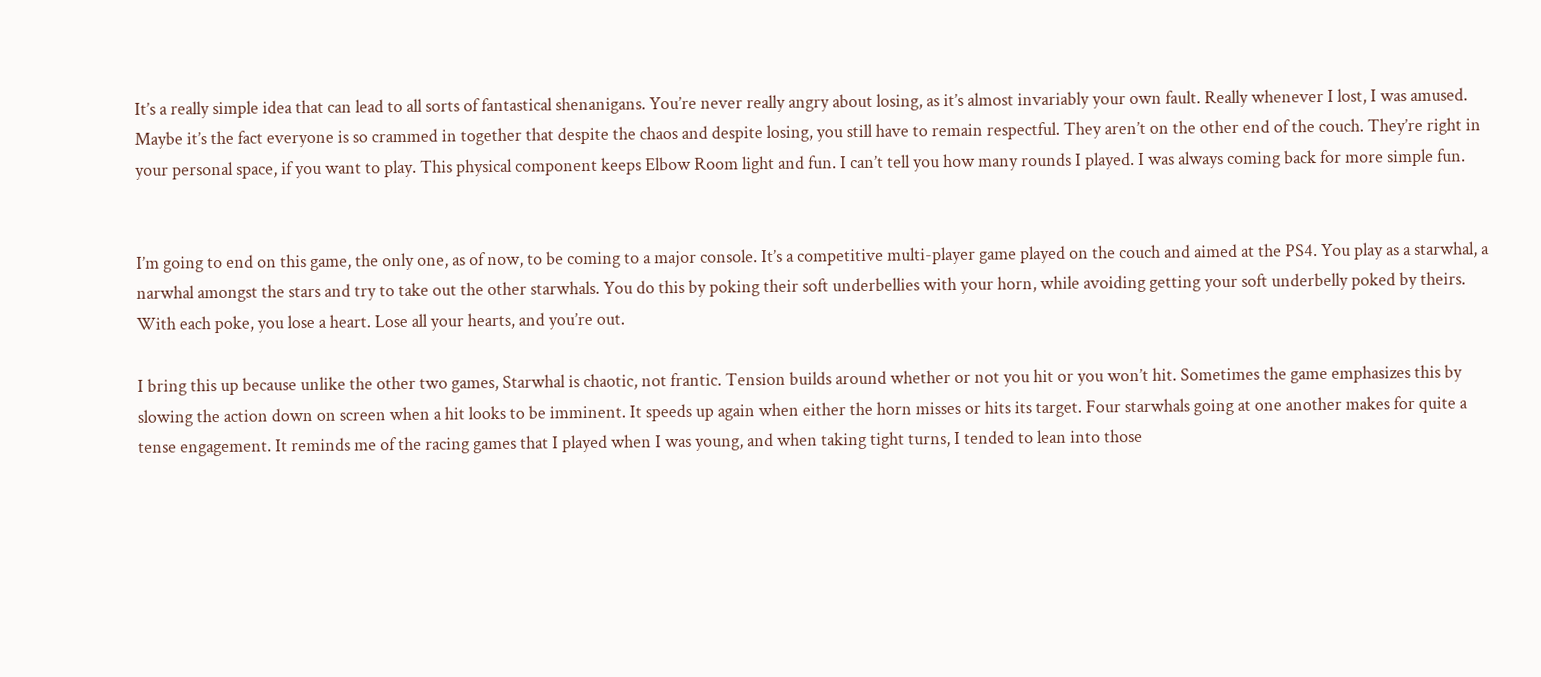It’s a really simple idea that can lead to all sorts of fantastical shenanigans. You’re never really angry about losing, as it’s almost invariably your own fault. Really whenever I lost, I was amused. Maybe it’s the fact everyone is so crammed in together that despite the chaos and despite losing, you still have to remain respectful. They aren’t on the other end of the couch. They’re right in your personal space, if you want to play. This physical component keeps Elbow Room light and fun. I can’t tell you how many rounds I played. I was always coming back for more simple fun.


I’m going to end on this game, the only one, as of now, to be coming to a major console. It’s a competitive multi-player game played on the couch and aimed at the PS4. You play as a starwhal, a narwhal amongst the stars and try to take out the other starwhals. You do this by poking their soft underbellies with your horn, while avoiding getting your soft underbelly poked by theirs. With each poke, you lose a heart. Lose all your hearts, and you’re out.

I bring this up because unlike the other two games, Starwhal is chaotic, not frantic. Tension builds around whether or not you hit or you won’t hit. Sometimes the game emphasizes this by slowing the action down on screen when a hit looks to be imminent. It speeds up again when either the horn misses or hits its target. Four starwhals going at one another makes for quite a tense engagement. It reminds me of the racing games that I played when I was young, and when taking tight turns, I tended to lean into those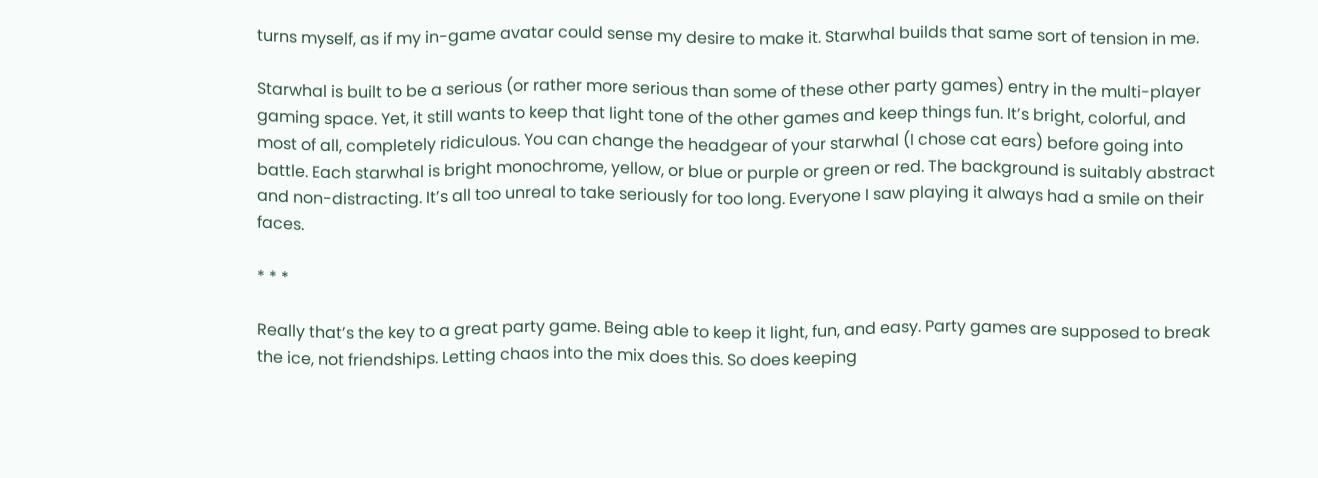turns myself, as if my in-game avatar could sense my desire to make it. Starwhal builds that same sort of tension in me.

Starwhal is built to be a serious (or rather more serious than some of these other party games) entry in the multi-player gaming space. Yet, it still wants to keep that light tone of the other games and keep things fun. It’s bright, colorful, and most of all, completely ridiculous. You can change the headgear of your starwhal (I chose cat ears) before going into battle. Each starwhal is bright monochrome, yellow, or blue or purple or green or red. The background is suitably abstract and non-distracting. It’s all too unreal to take seriously for too long. Everyone I saw playing it always had a smile on their faces.

* * *

Really that’s the key to a great party game. Being able to keep it light, fun, and easy. Party games are supposed to break the ice, not friendships. Letting chaos into the mix does this. So does keeping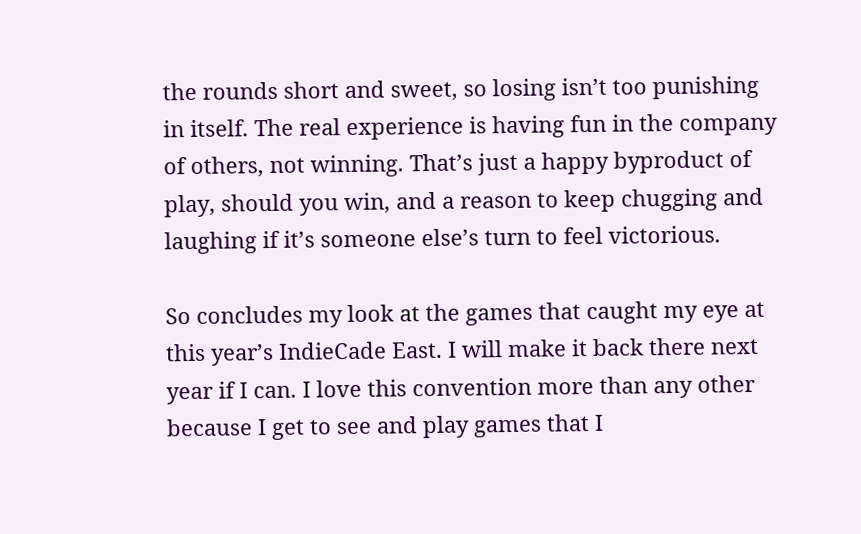the rounds short and sweet, so losing isn’t too punishing in itself. The real experience is having fun in the company of others, not winning. That’s just a happy byproduct of play, should you win, and a reason to keep chugging and laughing if it’s someone else’s turn to feel victorious.

So concludes my look at the games that caught my eye at this year’s IndieCade East. I will make it back there next year if I can. I love this convention more than any other because I get to see and play games that I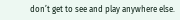don’t get to see and play anywhere else.